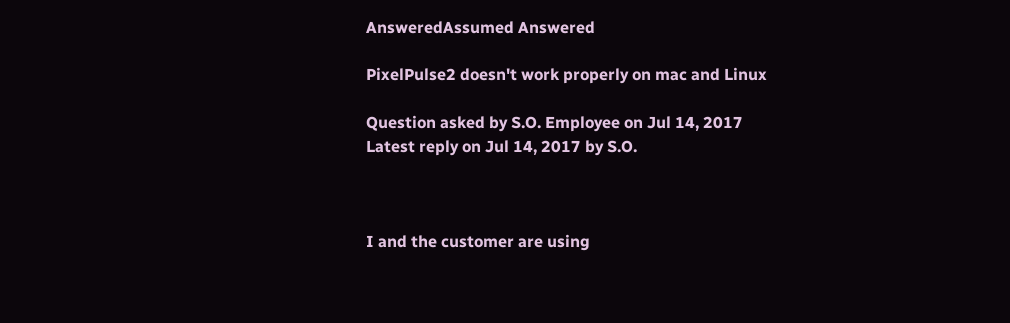AnsweredAssumed Answered

PixelPulse2 doesn't work properly on mac and Linux

Question asked by S.O. Employee on Jul 14, 2017
Latest reply on Jul 14, 2017 by S.O.



I and the customer are using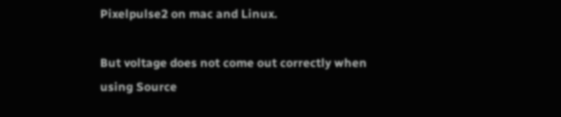Pixelpulse2 on mac and Linux.

But voltage does not come out correctly when using Source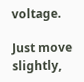voltage.

Just move slightly,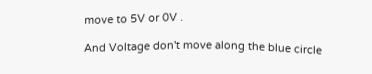move to 5V or 0V .

And Voltage don't move along the blue circle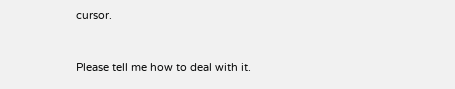cursor.


Please tell me how to deal with it.